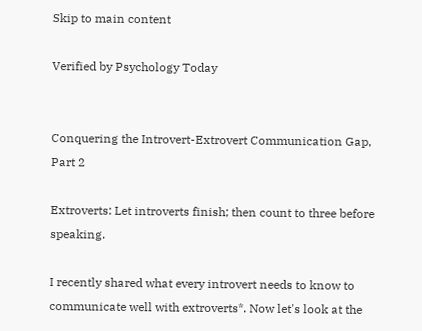Skip to main content

Verified by Psychology Today


Conquering the Introvert-Extrovert Communication Gap, Part 2

Extroverts: Let introverts finish; then count to three before speaking.

I recently shared what every introvert needs to know to communicate well with extroverts*. Now let's look at the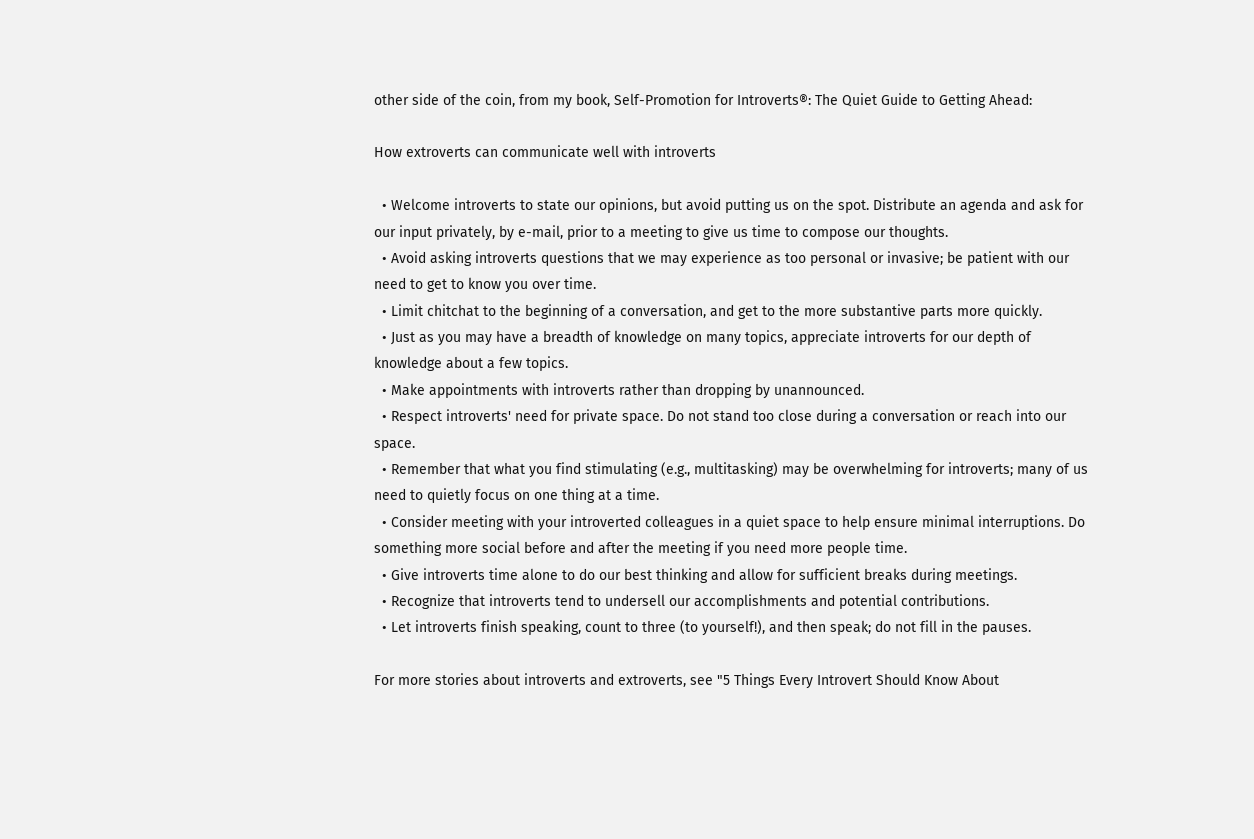other side of the coin, from my book, Self-Promotion for Introverts®: The Quiet Guide to Getting Ahead:

How extroverts can communicate well with introverts

  • Welcome introverts to state our opinions, but avoid putting us on the spot. Distribute an agenda and ask for our input privately, by e-mail, prior to a meeting to give us time to compose our thoughts.
  • Avoid asking introverts questions that we may experience as too personal or invasive; be patient with our need to get to know you over time.
  • Limit chitchat to the beginning of a conversation, and get to the more substantive parts more quickly.
  • Just as you may have a breadth of knowledge on many topics, appreciate introverts for our depth of knowledge about a few topics.
  • Make appointments with introverts rather than dropping by unannounced.
  • Respect introverts' need for private space. Do not stand too close during a conversation or reach into our space.
  • Remember that what you find stimulating (e.g., multitasking) may be overwhelming for introverts; many of us need to quietly focus on one thing at a time.
  • Consider meeting with your introverted colleagues in a quiet space to help ensure minimal interruptions. Do something more social before and after the meeting if you need more people time.
  • Give introverts time alone to do our best thinking and allow for sufficient breaks during meetings.
  • Recognize that introverts tend to undersell our accomplishments and potential contributions.
  • Let introverts finish speaking, count to three (to yourself!), and then speak; do not fill in the pauses.

For more stories about introverts and extroverts, see "5 Things Every Introvert Should Know About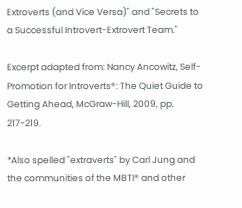Extroverts (and Vice Versa)" and "Secrets to a Successful Introvert-Extrovert Team."

Excerpt adapted from: Nancy Ancowitz, Self-Promotion for Introverts®: The Quiet Guide to Getting Ahead, McGraw-Hill, 2009, pp. 217-219.

*Also spelled "extraverts" by Carl Jung and the communities of the MBTI® and other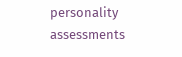personality assessments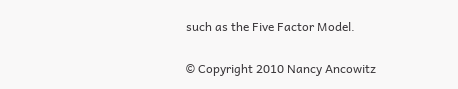such as the Five Factor Model.

© Copyright 2010 Nancy Ancowitz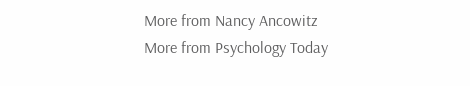More from Nancy Ancowitz
More from Psychology Today